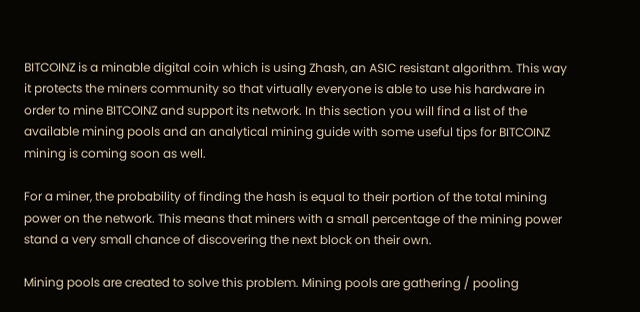BITCOINZ is a minable digital coin which is using Zhash, an ASIC resistant algorithm. This way it protects the miners community so that virtually everyone is able to use his hardware in order to mine BITCOINZ and support its network. In this section you will find a list of the available mining pools and an analytical mining guide with some useful tips for BITCOINZ mining is coming soon as well.

For a miner, the probability of finding the hash is equal to their portion of the total mining power on the network. This means that miners with a small percentage of the mining power stand a very small chance of discovering the next block on their own.

Mining pools are created to solve this problem. Mining pools are gathering / pooling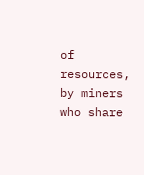of resources, by miners who share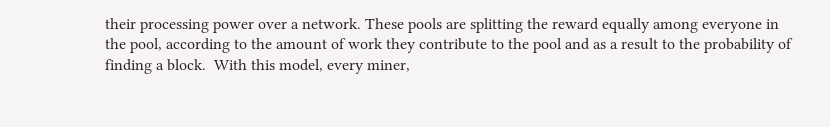their processing power over a network. These pools are splitting the reward equally among everyone in the pool, according to the amount of work they contribute to the pool and as a result to the probability of finding a block.  With this model, every miner,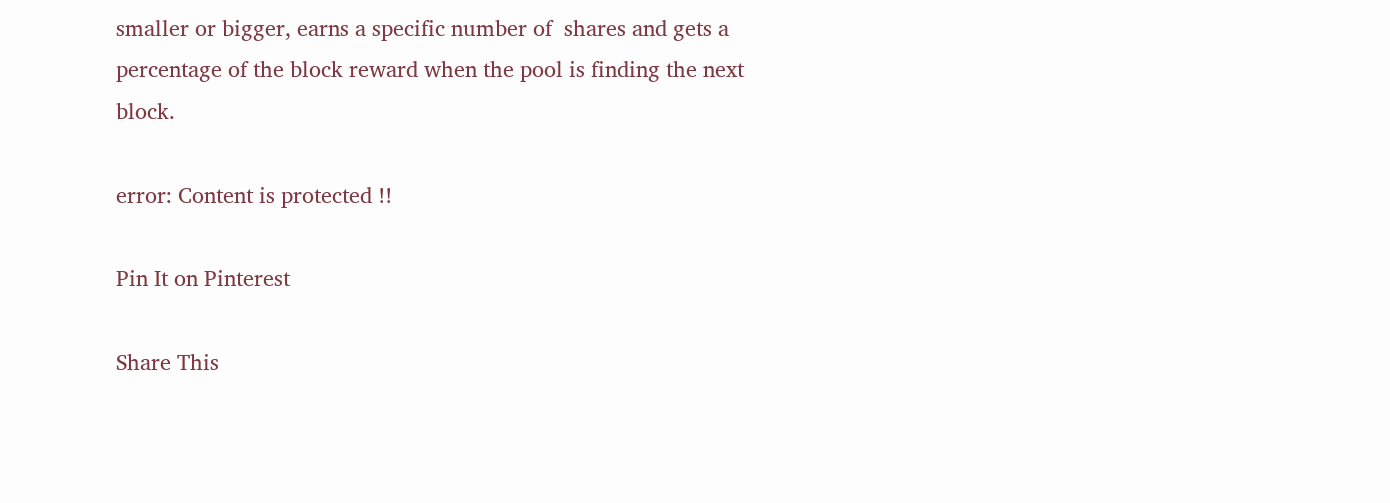smaller or bigger, earns a specific number of  shares and gets a percentage of the block reward when the pool is finding the next block.

error: Content is protected !!

Pin It on Pinterest

Share This